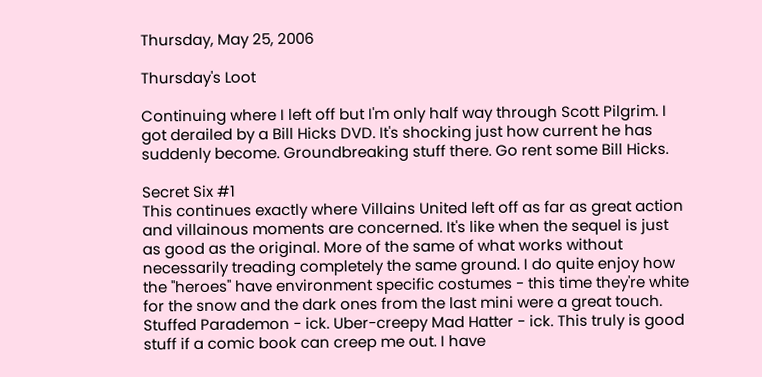Thursday, May 25, 2006

Thursday's Loot

Continuing where I left off but I'm only half way through Scott Pilgrim. I got derailed by a Bill Hicks DVD. It's shocking just how current he has suddenly become. Groundbreaking stuff there. Go rent some Bill Hicks.

Secret Six #1
This continues exactly where Villains United left off as far as great action and villainous moments are concerned. It's like when the sequel is just as good as the original. More of the same of what works without necessarily treading completely the same ground. I do quite enjoy how the "heroes" have environment specific costumes - this time they're white for the snow and the dark ones from the last mini were a great touch. Stuffed Parademon - ick. Uber-creepy Mad Hatter - ick. This truly is good stuff if a comic book can creep me out. I have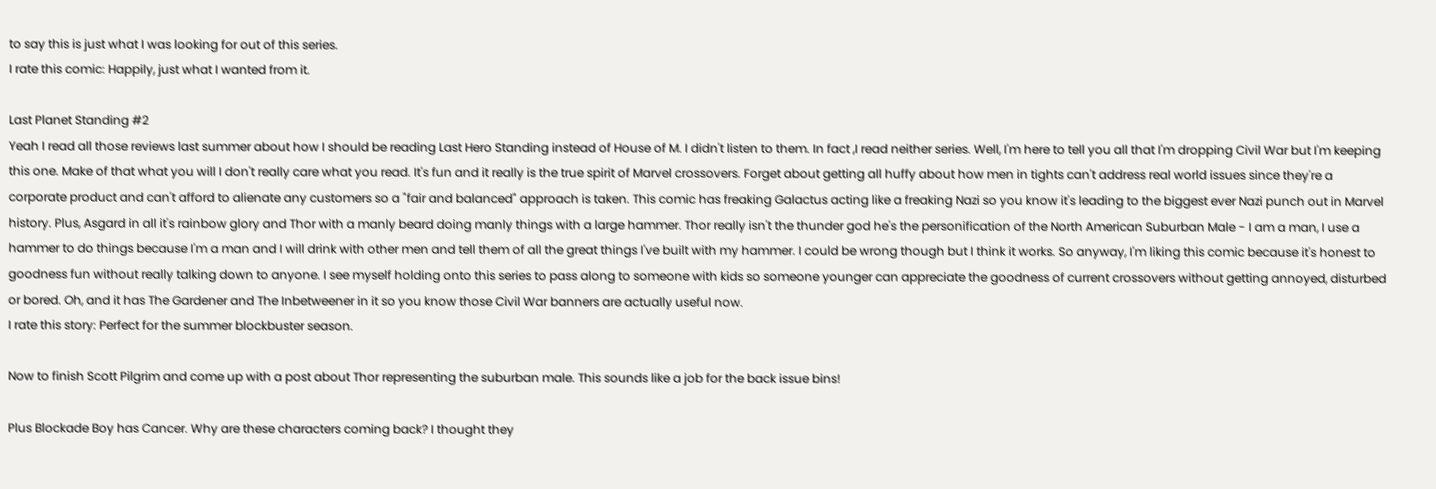to say this is just what I was looking for out of this series.
I rate this comic: Happily, just what I wanted from it.

Last Planet Standing #2
Yeah I read all those reviews last summer about how I should be reading Last Hero Standing instead of House of M. I didn't listen to them. In fact ,I read neither series. Well, I'm here to tell you all that I'm dropping Civil War but I'm keeping this one. Make of that what you will I don't really care what you read. It's fun and it really is the true spirit of Marvel crossovers. Forget about getting all huffy about how men in tights can't address real world issues since they're a corporate product and can't afford to alienate any customers so a "fair and balanced" approach is taken. This comic has freaking Galactus acting like a freaking Nazi so you know it's leading to the biggest ever Nazi punch out in Marvel history. Plus, Asgard in all it's rainbow glory and Thor with a manly beard doing manly things with a large hammer. Thor really isn't the thunder god he's the personification of the North American Suburban Male - I am a man, I use a hammer to do things because I'm a man and I will drink with other men and tell them of all the great things I've built with my hammer. I could be wrong though but I think it works. So anyway, I'm liking this comic because it's honest to goodness fun without really talking down to anyone. I see myself holding onto this series to pass along to someone with kids so someone younger can appreciate the goodness of current crossovers without getting annoyed, disturbed or bored. Oh, and it has The Gardener and The Inbetweener in it so you know those Civil War banners are actually useful now.
I rate this story: Perfect for the summer blockbuster season.

Now to finish Scott Pilgrim and come up with a post about Thor representing the suburban male. This sounds like a job for the back issue bins!

Plus Blockade Boy has Cancer. Why are these characters coming back? I thought they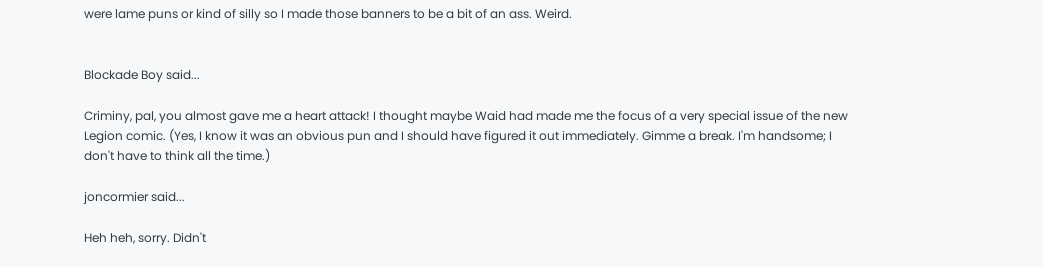were lame puns or kind of silly so I made those banners to be a bit of an ass. Weird.


Blockade Boy said...

Criminy, pal, you almost gave me a heart attack! I thought maybe Waid had made me the focus of a very special issue of the new Legion comic. (Yes, I know it was an obvious pun and I should have figured it out immediately. Gimme a break. I'm handsome; I don't have to think all the time.)

joncormier said...

Heh heh, sorry. Didn't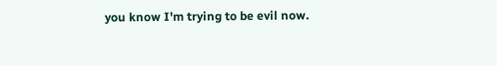you know I'm trying to be evil now.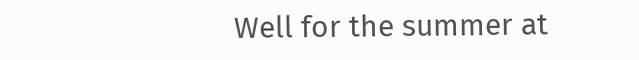Well for the summer at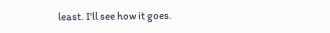least. I'll see how it goes.